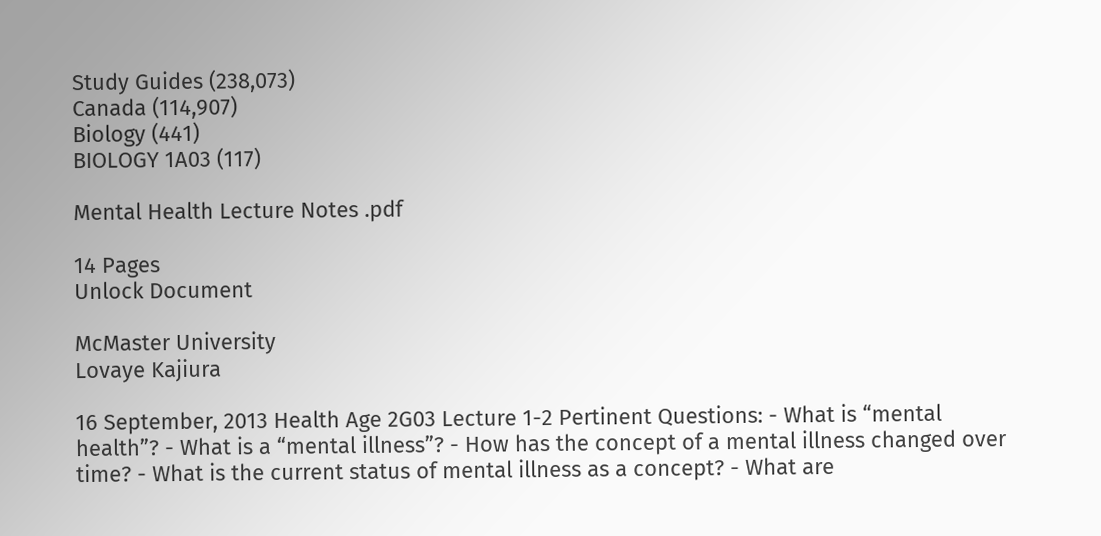Study Guides (238,073)
Canada (114,907)
Biology (441)
BIOLOGY 1A03 (117)

Mental Health Lecture Notes .pdf

14 Pages
Unlock Document

McMaster University
Lovaye Kajiura

16 September, 2013 Health Age 2G03 Lecture 1-2 Pertinent Questions: - What is “mental health”? - What is a “mental illness”? - How has the concept of a mental illness changed over time? - What is the current status of mental illness as a concept? - What are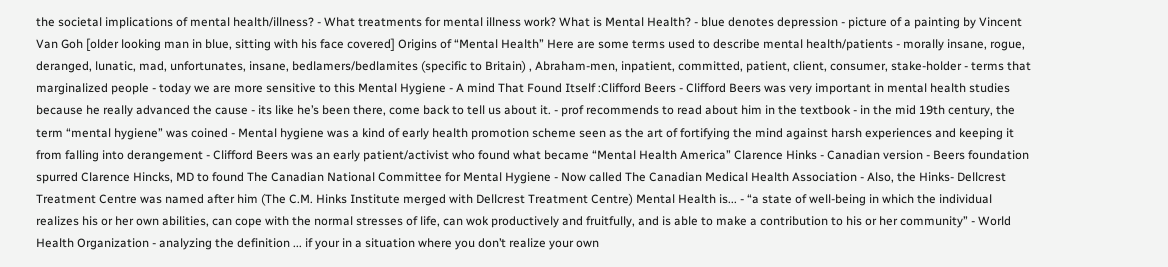the societal implications of mental health/illness? - What treatments for mental illness work? What is Mental Health? - blue denotes depression - picture of a painting by Vincent Van Goh [older looking man in blue, sitting with his face covered] Origins of “Mental Health” Here are some terms used to describe mental health/patients - morally insane, rogue, deranged, lunatic, mad, unfortunates, insane, bedlamers/bedlamites (specific to Britain) , Abraham-men, inpatient, committed, patient, client, consumer, stake-holder - terms that marginalized people - today we are more sensitive to this Mental Hygiene - A mind That Found Itself :Clifford Beers - Clifford Beers was very important in mental health studies because he really advanced the cause - its like he’s been there, come back to tell us about it. - prof recommends to read about him in the textbook - in the mid 19th century, the term “mental hygiene” was coined - Mental hygiene was a kind of early health promotion scheme seen as the art of fortifying the mind against harsh experiences and keeping it from falling into derangement - Clifford Beers was an early patient/activist who found what became “Mental Health America” Clarence Hinks - Canadian version - Beers foundation spurred Clarence Hincks, MD to found The Canadian National Committee for Mental Hygiene - Now called The Canadian Medical Health Association - Also, the Hinks- Dellcrest Treatment Centre was named after him (The C.M. Hinks Institute merged with Dellcrest Treatment Centre) Mental Health is... - “a state of well-being in which the individual realizes his or her own abilities, can cope with the normal stresses of life, can wok productively and fruitfully, and is able to make a contribution to his or her community” - World Health Organization - analyzing the definition ... if your in a situation where you don’t realize your own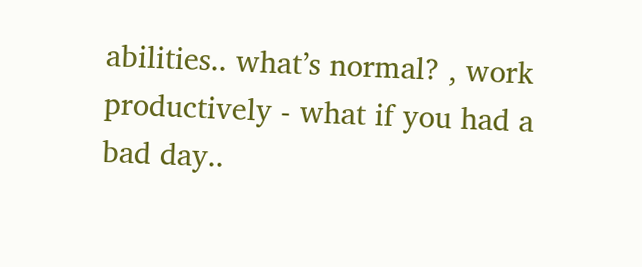abilities.. what’s normal? , work productively - what if you had a bad day..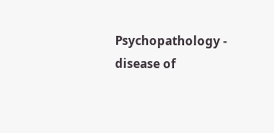Psychopathology - disease of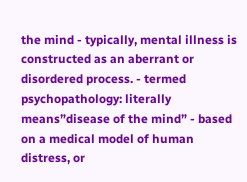the mind - typically, mental illness is constructed as an aberrant or disordered process. - termed psychopathology: literally means”disease of the mind” - based on a medical model of human distress, or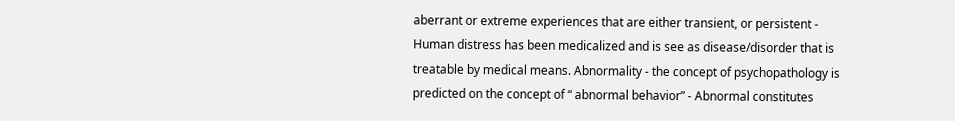aberrant or extreme experiences that are either transient, or persistent - Human distress has been medicalized and is see as disease/disorder that is treatable by medical means. Abnormality - the concept of psychopathology is predicted on the concept of “ abnormal behavior” - Abnormal constitutes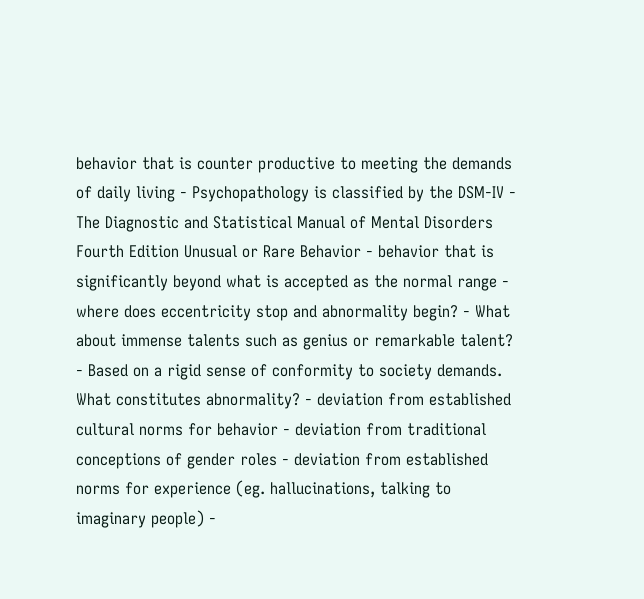behavior that is counter productive to meeting the demands of daily living - Psychopathology is classified by the DSM-IV - The Diagnostic and Statistical Manual of Mental Disorders Fourth Edition Unusual or Rare Behavior - behavior that is significantly beyond what is accepted as the normal range - where does eccentricity stop and abnormality begin? - What about immense talents such as genius or remarkable talent? - Based on a rigid sense of conformity to society demands. What constitutes abnormality? - deviation from established cultural norms for behavior - deviation from traditional conceptions of gender roles - deviation from established norms for experience (eg. hallucinations, talking to imaginary people) -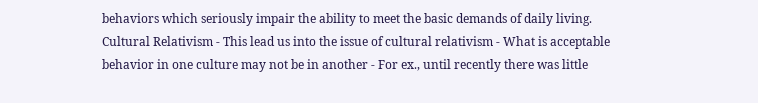behaviors which seriously impair the ability to meet the basic demands of daily living. Cultural Relativism - This lead us into the issue of cultural relativism - What is acceptable behavior in one culture may not be in another - For ex., until recently there was little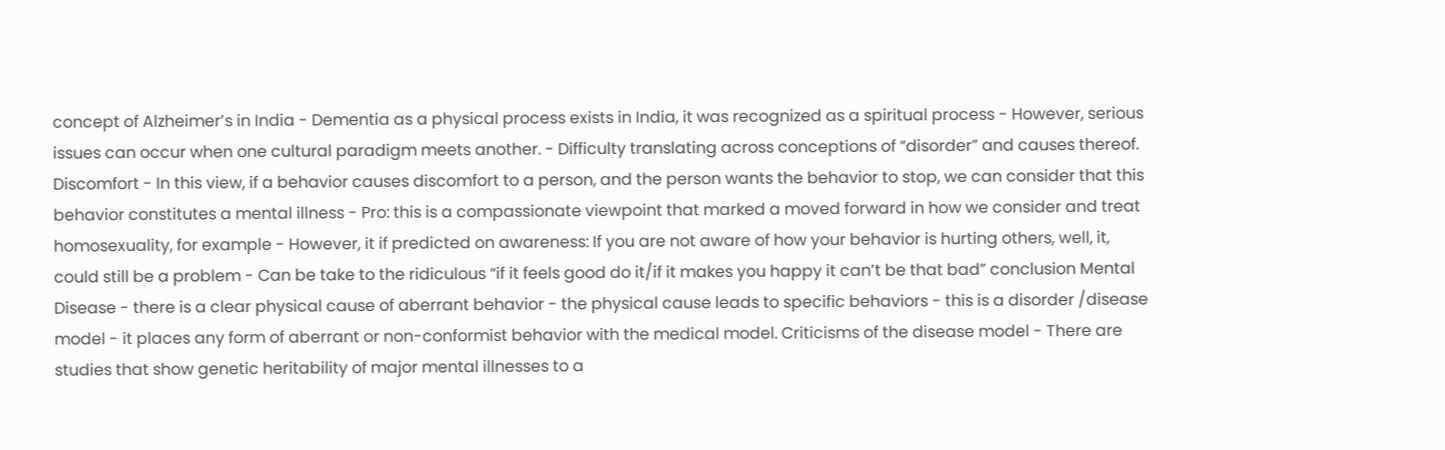concept of Alzheimer’s in India - Dementia as a physical process exists in India, it was recognized as a spiritual process - However, serious issues can occur when one cultural paradigm meets another. - Difficulty translating across conceptions of “disorder” and causes thereof. Discomfort - In this view, if a behavior causes discomfort to a person, and the person wants the behavior to stop, we can consider that this behavior constitutes a mental illness - Pro: this is a compassionate viewpoint that marked a moved forward in how we consider and treat homosexuality, for example - However, it if predicted on awareness: If you are not aware of how your behavior is hurting others, well, it, could still be a problem - Can be take to the ridiculous “if it feels good do it/if it makes you happy it can’t be that bad” conclusion Mental Disease - there is a clear physical cause of aberrant behavior - the physical cause leads to specific behaviors - this is a disorder /disease model - it places any form of aberrant or non-conformist behavior with the medical model. Criticisms of the disease model - There are studies that show genetic heritability of major mental illnesses to a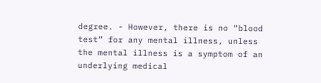degree. - However, there is no “blood test” for any mental illness, unless the mental illness is a symptom of an underlying medical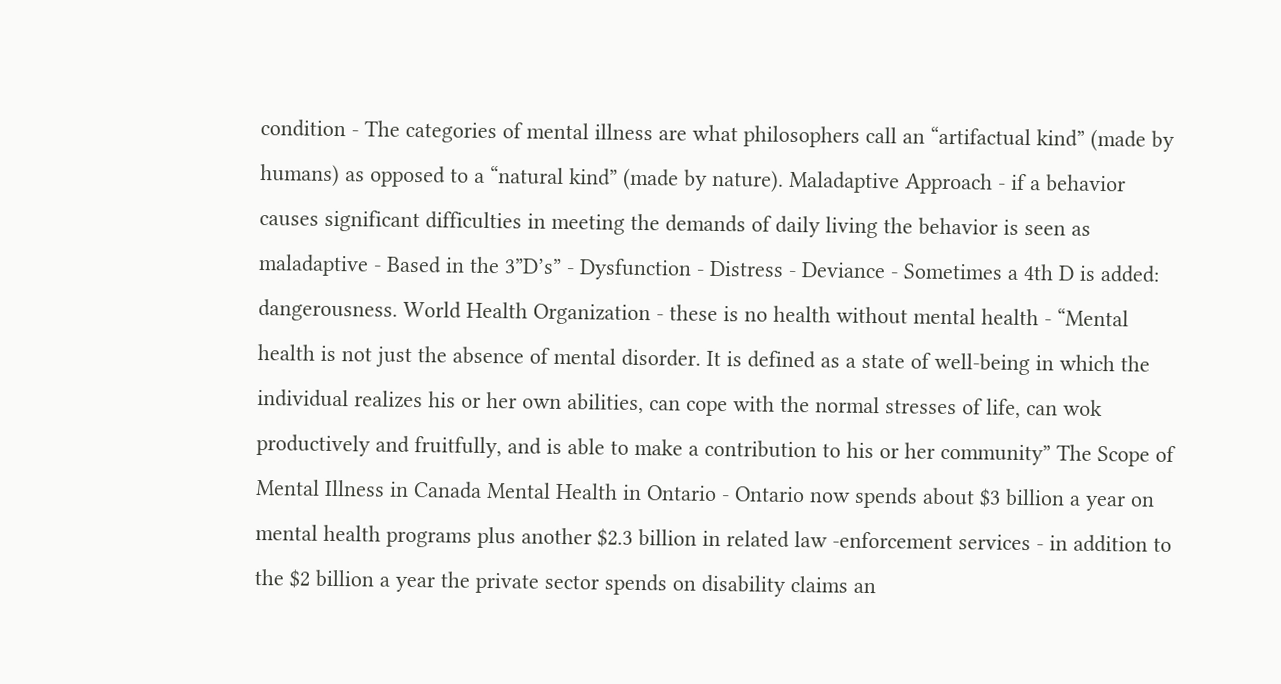condition - The categories of mental illness are what philosophers call an “artifactual kind” (made by humans) as opposed to a “natural kind” (made by nature). Maladaptive Approach - if a behavior causes significant difficulties in meeting the demands of daily living the behavior is seen as maladaptive - Based in the 3”D’s” - Dysfunction - Distress - Deviance - Sometimes a 4th D is added: dangerousness. World Health Organization - these is no health without mental health - “Mental health is not just the absence of mental disorder. It is defined as a state of well-being in which the individual realizes his or her own abilities, can cope with the normal stresses of life, can wok productively and fruitfully, and is able to make a contribution to his or her community” The Scope of Mental Illness in Canada Mental Health in Ontario - Ontario now spends about $3 billion a year on mental health programs plus another $2.3 billion in related law -enforcement services - in addition to the $2 billion a year the private sector spends on disability claims an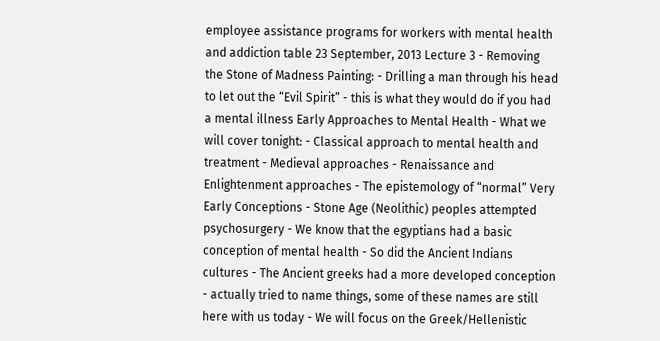employee assistance programs for workers with mental health and addiction table 23 September, 2013 Lecture 3 - Removing the Stone of Madness Painting: - Drilling a man through his head to let out the “Evil Spirit” - this is what they would do if you had a mental illness Early Approaches to Mental Health - What we will cover tonight: - Classical approach to mental health and treatment - Medieval approaches - Renaissance and Enlightenment approaches - The epistemology of “normal” Very Early Conceptions - Stone Age (Neolithic) peoples attempted psychosurgery - We know that the egyptians had a basic conception of mental health - So did the Ancient Indians cultures - The Ancient greeks had a more developed conception - actually tried to name things, some of these names are still here with us today - We will focus on the Greek/Hellenistic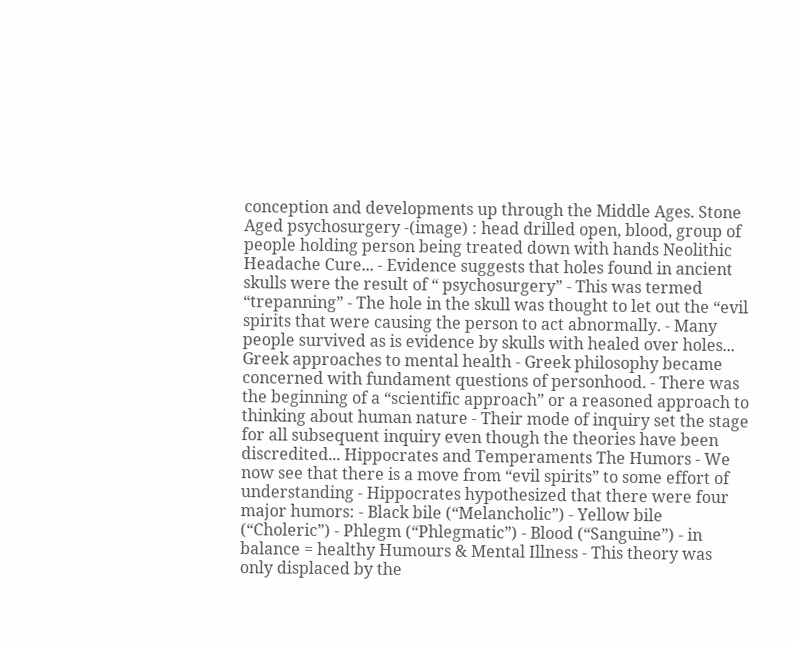conception and developments up through the Middle Ages. Stone Aged psychosurgery -(image) : head drilled open, blood, group of people holding person being treated down with hands Neolithic Headache Cure... - Evidence suggests that holes found in ancient skulls were the result of “ psychosurgery” - This was termed “trepanning” - The hole in the skull was thought to let out the “evil spirits that were causing the person to act abnormally. - Many people survived as is evidence by skulls with healed over holes... Greek approaches to mental health - Greek philosophy became concerned with fundament questions of personhood. - There was the beginning of a “scientific approach” or a reasoned approach to thinking about human nature - Their mode of inquiry set the stage for all subsequent inquiry even though the theories have been discredited... Hippocrates and Temperaments The Humors - We now see that there is a move from “evil spirits” to some effort of understanding - Hippocrates hypothesized that there were four major humors: - Black bile (“Melancholic”) - Yellow bile (“Choleric”) - Phlegm (“Phlegmatic”) - Blood (“Sanguine”) - in balance = healthy Humours & Mental Illness - This theory was only displaced by the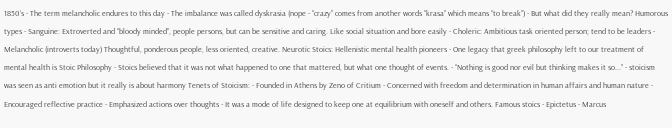1850’s - The term melancholic endures to this day - The imbalance was called dyskrasia (nope - “crazy” comes from another words “krasa” which means “to break”) - But what did they really mean? Humorous types - Sanguine: Extroverted and “bloody minded”, people persons, but can be sensitive and caring. Like social situation and bore easily - Choleric: Ambitious task oriented person; tend to be leaders - Melancholic (introverts today) Thoughtful, ponderous people, less oriented, creative. Neurotic Stoics: Hellenistic mental health pioneers - One legacy that greek philosophy left to our treatment of mental health is Stoic Philosophy - Stoics believed that it was not what happened to one that mattered, but what one thought of events. - “Nothing is good nor evil but thinking makes it so...” - stoicism was seen as anti emotion but it really is about harmony Tenets of Stoicism: - Founded in Athens by Zeno of Critium - Concerned with freedom and determination in human affairs and human nature - Encouraged reflective practice - Emphasized actions over thoughts - It was a mode of life designed to keep one at equilibrium with oneself and others. Famous stoics - Epictetus - Marcus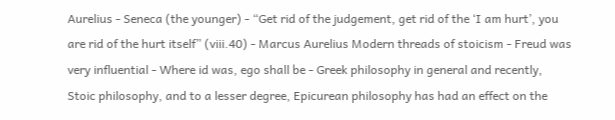Aurelius - Seneca (the younger) - “Get rid of the judgement, get rid of the ‘I am hurt’, you are rid of the hurt itself” (viii.40) - Marcus Aurelius Modern threads of stoicism - Freud was very influential - Where id was, ego shall be - Greek philosophy in general and recently, Stoic philosophy, and to a lesser degree, Epicurean philosophy has had an effect on the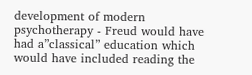development of modern psychotherapy - Freud would have had a”classical” education which would have included reading the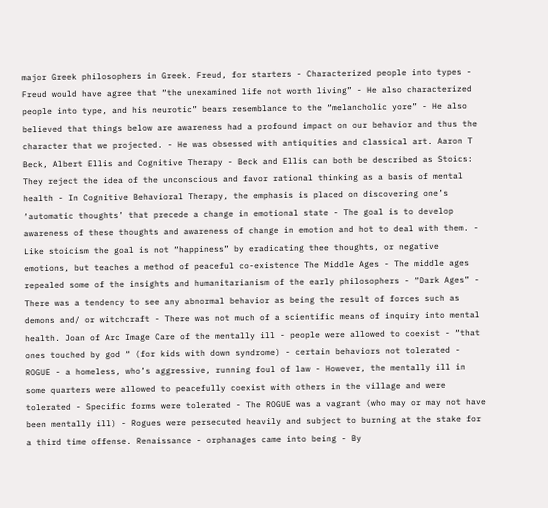major Greek philosophers in Greek. Freud, for starters - Characterized people into types - Freud would have agree that “the unexamined life not worth living” - He also characterized people into type, and his neurotic” bears resemblance to the “melancholic yore” - He also believed that things below are awareness had a profound impact on our behavior and thus the character that we projected. - He was obsessed with antiquities and classical art. Aaron T Beck, Albert Ellis and Cognitive Therapy - Beck and Ellis can both be described as Stoics: They reject the idea of the unconscious and favor rational thinking as a basis of mental health - In Cognitive Behavioral Therapy, the emphasis is placed on discovering one’s ‘automatic thoughts’ that precede a change in emotional state - The goal is to develop awareness of these thoughts and awareness of change in emotion and hot to deal with them. - Like stoicism the goal is not “happiness” by eradicating thee thoughts, or negative emotions, but teaches a method of peaceful co-existence The Middle Ages - The middle ages repealed some of the insights and humanitarianism of the early philosophers - “Dark Ages” - There was a tendency to see any abnormal behavior as being the result of forces such as demons and/ or witchcraft - There was not much of a scientific means of inquiry into mental health. Joan of Arc Image Care of the mentally ill - people were allowed to coexist - “that ones touched by god “ (for kids with down syndrome) - certain behaviors not tolerated - ROGUE - a homeless, who’s aggressive, running foul of law - However, the mentally ill in some quarters were allowed to peacefully coexist with others in the village and were tolerated - Specific forms were tolerated - The ROGUE was a vagrant (who may or may not have been mentally ill) - Rogues were persecuted heavily and subject to burning at the stake for a third time offense. Renaissance - orphanages came into being - By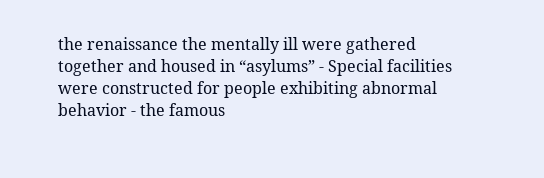the renaissance the mentally ill were gathered together and housed in “asylums” - Special facilities were constructed for people exhibiting abnormal behavior - the famous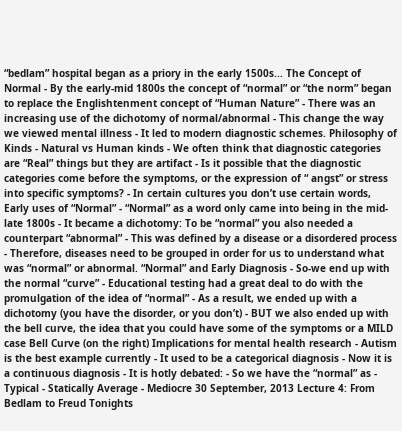“bedlam” hospital began as a priory in the early 1500s... The Concept of Normal - By the early-mid 1800s the concept of “normal” or “the norm” began to replace the Englishtenment concept of “Human Nature” - There was an increasing use of the dichotomy of normal/abnormal - This change the way we viewed mental illness - It led to modern diagnostic schemes. Philosophy of Kinds - Natural vs Human kinds - We often think that diagnostic categories are “Real” things but they are artifact - Is it possible that the diagnostic categories come before the symptoms, or the expression of “ angst” or stress into specific symptoms? - In certain cultures you don’t use certain words, Early uses of “Normal” - “Normal” as a word only came into being in the mid-late 1800s - It became a dichotomy: To be “normal” you also needed a counterpart “abnormal” - This was defined by a disease or a disordered process - Therefore, diseases need to be grouped in order for us to understand what was “normal” or abnormal. “Normal” and Early Diagnosis - So-we end up with the normal “curve” - Educational testing had a great deal to do with the promulgation of the idea of “normal” - As a result, we ended up with a dichotomy (you have the disorder, or you don’t) - BUT we also ended up with the bell curve, the idea that you could have some of the symptoms or a MILD case Bell Curve (on the right) Implications for mental health research - Autism is the best example currently - It used to be a categorical diagnosis - Now it is a continuous diagnosis - It is hotly debated: - So we have the “normal” as - Typical - Statically Average - Mediocre 30 September, 2013 Lecture 4: From Bedlam to Freud Tonights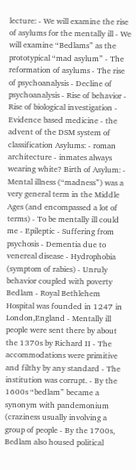lecture: - We will examine the rise of asylums for the mentally ill - We will examine “Bedlams” as the prototypical “mad asylum” - The reformation of asylums - The rise of psychoanalysis - Decline of psychoanalysis - Rise of behavior - Rise of biological investigation - Evidence based medicine - the advent of the DSM system of classification Asylums: - roman architecture - inmates always wearing white? Birth of Asylum: - Mental illness (“madness”) was a very general term in the Middle Ages (and encompassed a lot of terms) - To be mentally ill could me - Epileptic - Suffering from psychosis - Dementia due to venereal disease - Hydrophobia (symptom of rabies) - Unruly behavior coupled with poverty Bedlam - Royal Bethlehem Hospital was founded in 1247 in London,England - Mentally ill people were sent there by about the 1370s by Richard II - The accommodations were primitive and filthy by any standard - The institution was corrupt. - By the 1600s “bedlam” became a synonym with pandemonium (craziness usually involving a group of people - By the 1700s, Bedlam also housed political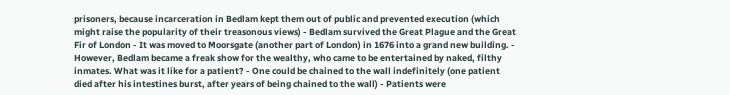prisoners, because incarceration in Bedlam kept them out of public and prevented execution (which might raise the popularity of their treasonous views) - Bedlam survived the Great Plague and the Great Fir of London - It was moved to Moorsgate (another part of London) in 1676 into a grand new building. - However, Bedlam became a freak show for the wealthy, who came to be entertained by naked, filthy inmates. What was it like for a patient? - One could be chained to the wall indefinitely (one patient died after his intestines burst, after years of being chained to the wall) - Patients were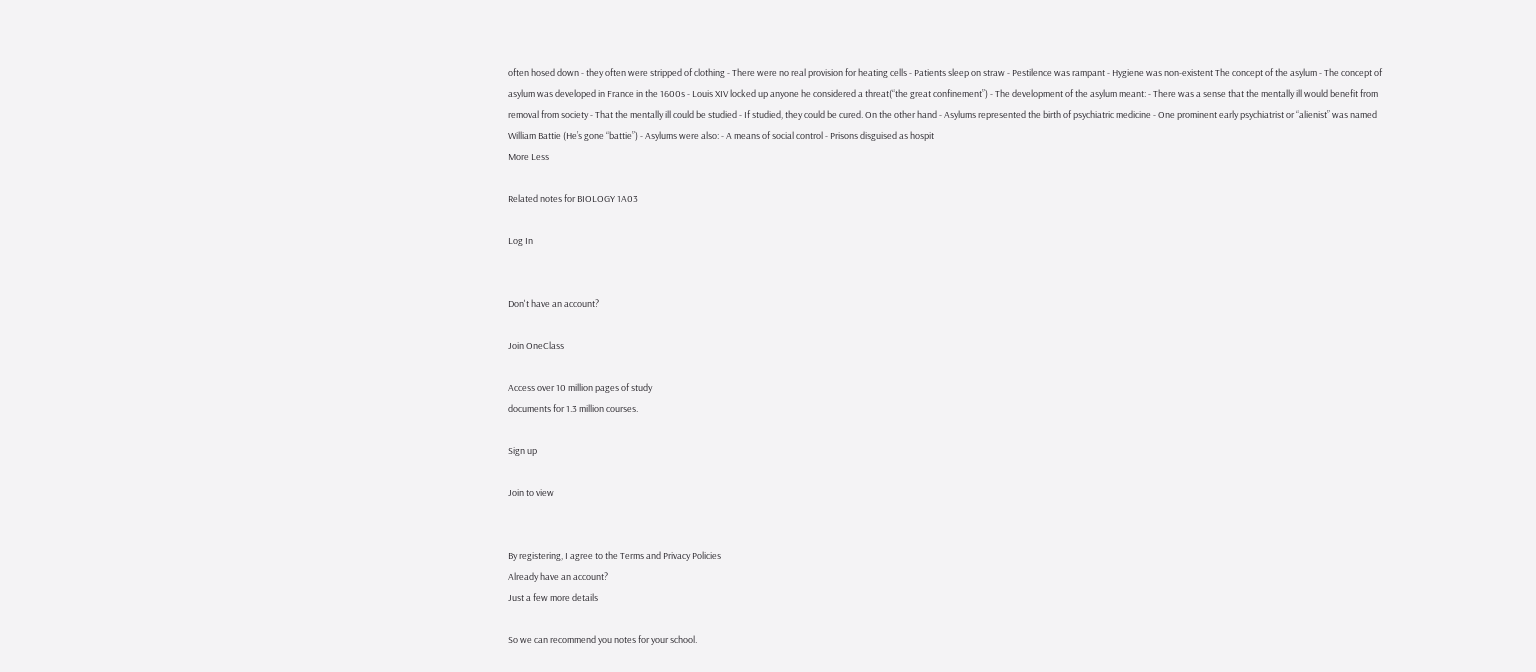often hosed down - they often were stripped of clothing - There were no real provision for heating cells - Patients sleep on straw - Pestilence was rampant - Hygiene was non-existent The concept of the asylum - The concept of asylum was developed in France in the 1600s - Louis XIV locked up anyone he considered a threat(“the great confinement”) - The development of the asylum meant: - There was a sense that the mentally ill would benefit from removal from society - That the mentally ill could be studied - If studied, they could be cured. On the other hand - Asylums represented the birth of psychiatric medicine - One prominent early psychiatrist or “alienist” was named William Battie (He’s gone “battie”) - Asylums were also: - A means of social control - Prisons disguised as hospit
More Less

Related notes for BIOLOGY 1A03

Log In


Don't have an account?

Join OneClass

Access over 10 million pages of study
documents for 1.3 million courses.

Sign up

Join to view


By registering, I agree to the Terms and Privacy Policies
Already have an account?
Just a few more details

So we can recommend you notes for your school.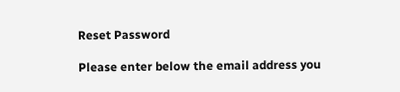Reset Password

Please enter below the email address you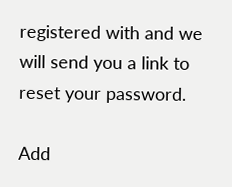registered with and we will send you a link to reset your password.

Add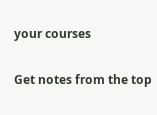your courses

Get notes from the top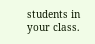students in your class.